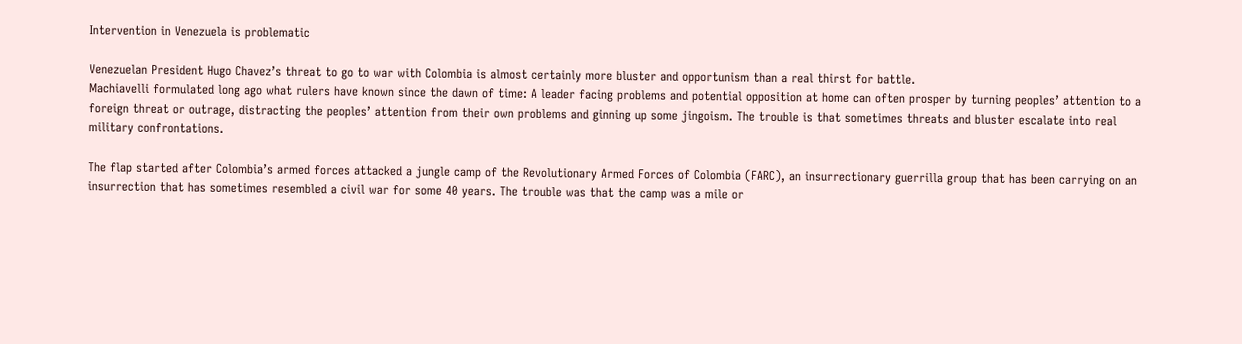Intervention in Venezuela is problematic

Venezuelan President Hugo Chavez’s threat to go to war with Colombia is almost certainly more bluster and opportunism than a real thirst for battle.
Machiavelli formulated long ago what rulers have known since the dawn of time: A leader facing problems and potential opposition at home can often prosper by turning peoples’ attention to a foreign threat or outrage, distracting the peoples’ attention from their own problems and ginning up some jingoism. The trouble is that sometimes threats and bluster escalate into real military confrontations.

The flap started after Colombia’s armed forces attacked a jungle camp of the Revolutionary Armed Forces of Colombia (FARC), an insurrectionary guerrilla group that has been carrying on an insurrection that has sometimes resembled a civil war for some 40 years. The trouble was that the camp was a mile or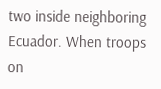two inside neighboring Ecuador. When troops on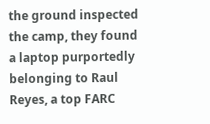the ground inspected the camp, they found a laptop purportedly belonging to Raul Reyes, a top FARC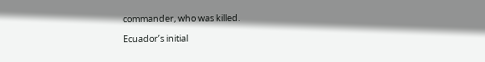commander, who was killed.

Ecuador’s initial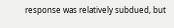response was relatively subdued, but